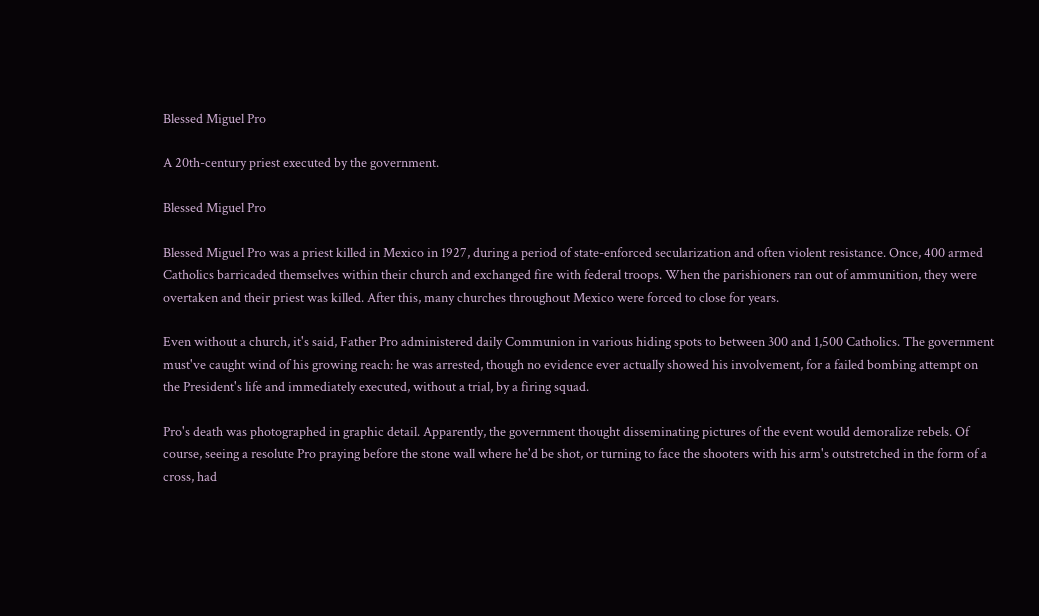Blessed Miguel Pro

A 20th-century priest executed by the government.

Blessed Miguel Pro

Blessed Miguel Pro was a priest killed in Mexico in 1927, during a period of state-enforced secularization and often violent resistance. Once, 400 armed Catholics barricaded themselves within their church and exchanged fire with federal troops. When the parishioners ran out of ammunition, they were overtaken and their priest was killed. After this, many churches throughout Mexico were forced to close for years.

Even without a church, it's said, Father Pro administered daily Communion in various hiding spots to between 300 and 1,500 Catholics. The government must've caught wind of his growing reach: he was arrested, though no evidence ever actually showed his involvement, for a failed bombing attempt on the President's life and immediately executed, without a trial, by a firing squad.

Pro's death was photographed in graphic detail. Apparently, the government thought disseminating pictures of the event would demoralize rebels. Of course, seeing a resolute Pro praying before the stone wall where he'd be shot, or turning to face the shooters with his arm's outstretched in the form of a cross, had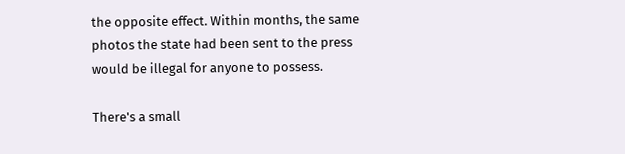the opposite effect. Within months, the same photos the state had been sent to the press would be illegal for anyone to possess.

There's a small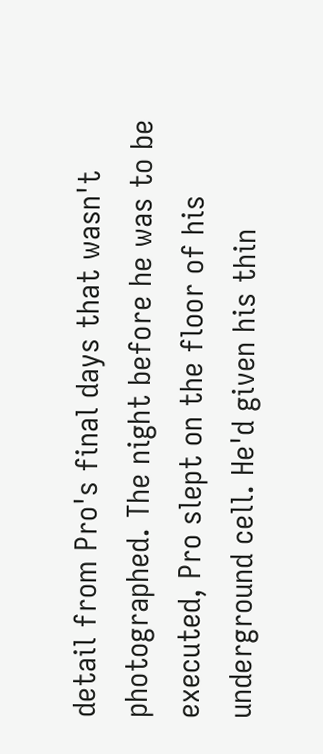detail from Pro's final days that wasn't photographed. The night before he was to be executed, Pro slept on the floor of his underground cell. He'd given his thin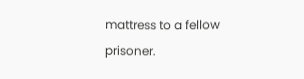mattress to a fellow prisoner.